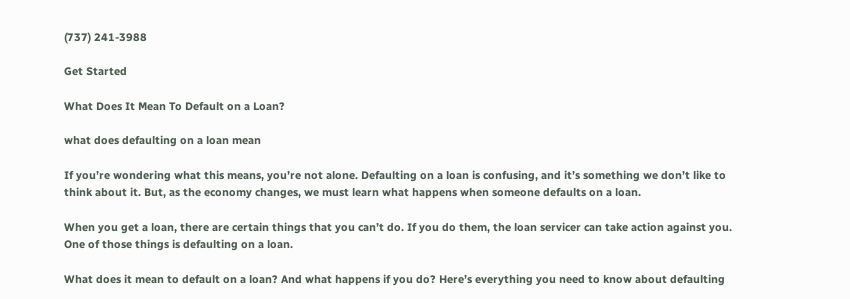(737) 241-3988

Get Started

What Does It Mean To Default on a Loan?

what does defaulting on a loan mean

If you’re wondering what this means, you’re not alone. Defaulting on a loan is confusing, and it’s something we don’t like to think about it. But, as the economy changes, we must learn what happens when someone defaults on a loan.

When you get a loan, there are certain things that you can’t do. If you do them, the loan servicer can take action against you. One of those things is defaulting on a loan.

What does it mean to default on a loan? And what happens if you do? Here’s everything you need to know about defaulting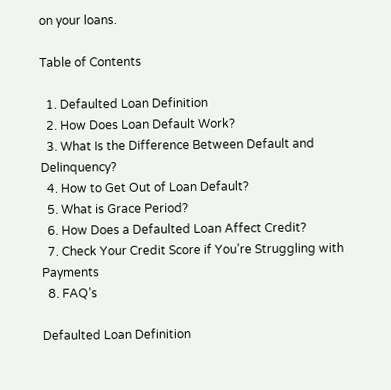on your loans.

Table of Contents

  1. Defaulted Loan Definition
  2. How Does Loan Default Work?
  3. What Is the Difference Between Default and Delinquency?
  4. How to Get Out of Loan Default?
  5. What is Grace Period?
  6. How Does a Defaulted Loan Affect Credit?
  7. Check Your Credit Score if You’re Struggling with Payments
  8. FAQ’s

Defaulted Loan Definition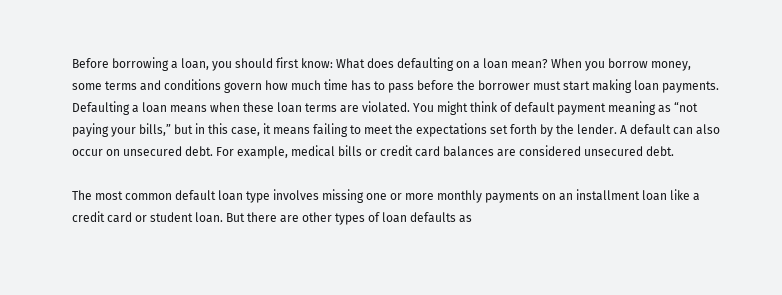Before borrowing a loan, you should first know: What does defaulting on a loan mean? When you borrow money, some terms and conditions govern how much time has to pass before the borrower must start making loan payments. Defaulting a loan means when these loan terms are violated. You might think of default payment meaning as “not paying your bills,” but in this case, it means failing to meet the expectations set forth by the lender. A default can also occur on unsecured debt. For example, medical bills or credit card balances are considered unsecured debt.

The most common default loan type involves missing one or more monthly payments on an installment loan like a credit card or student loan. But there are other types of loan defaults as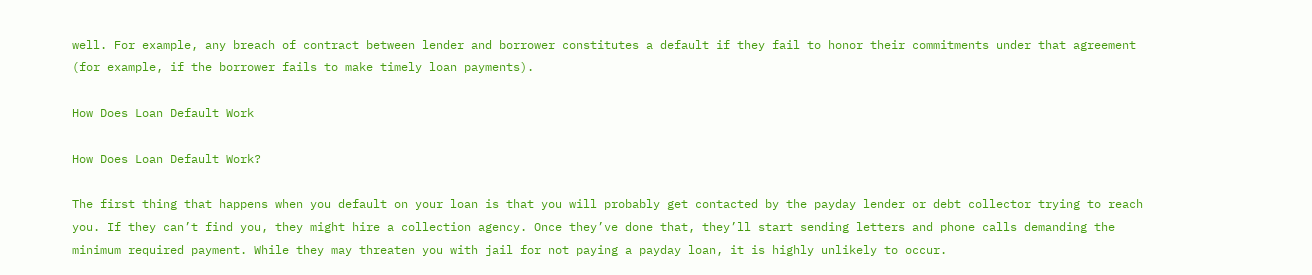well. For example, any breach of contract between lender and borrower constitutes a default if they fail to honor their commitments under that agreement (for example, if the borrower fails to make timely loan payments).

How Does Loan Default Work

How Does Loan Default Work?

The first thing that happens when you default on your loan is that you will probably get contacted by the payday lender or debt collector trying to reach you. If they can’t find you, they might hire a collection agency. Once they’ve done that, they’ll start sending letters and phone calls demanding the minimum required payment. While they may threaten you with jail for not paying a payday loan, it is highly unlikely to occur.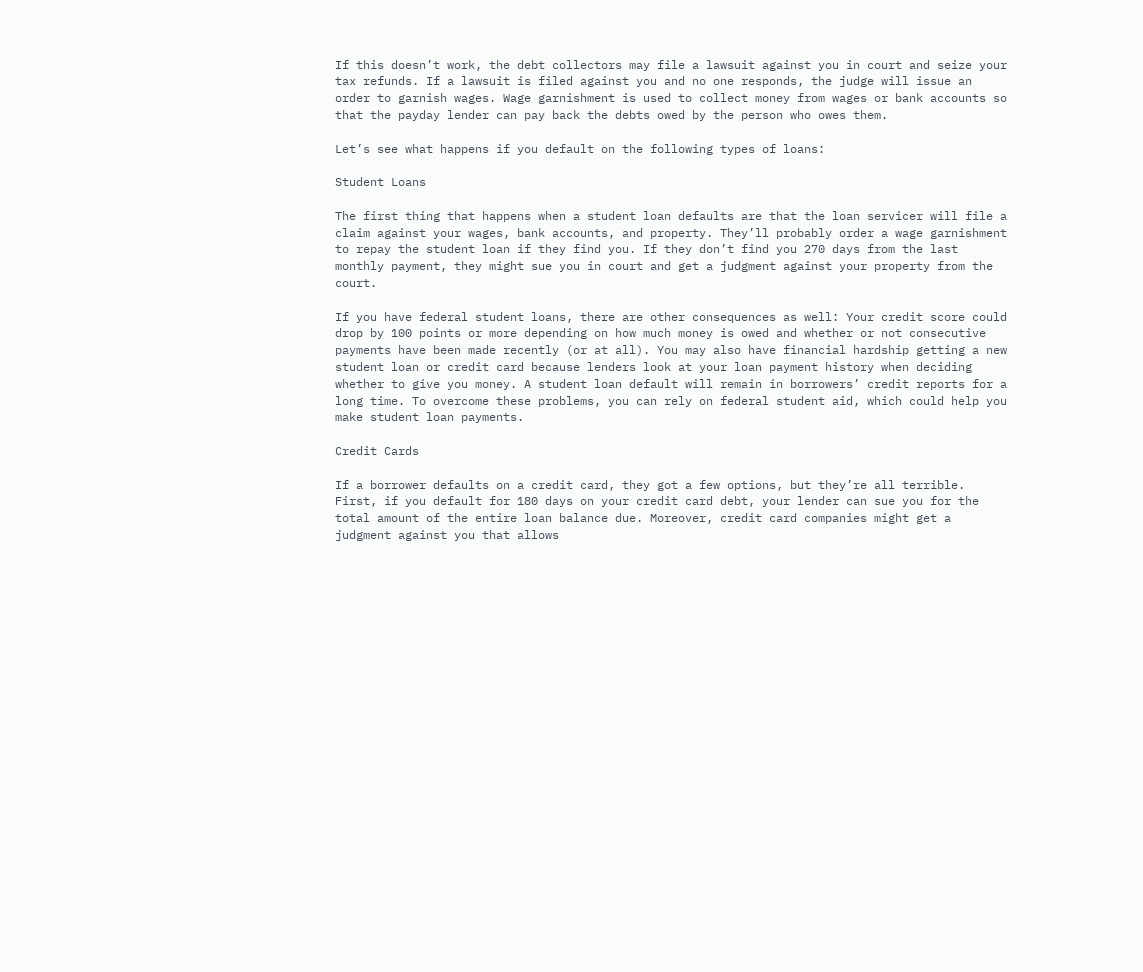If this doesn’t work, the debt collectors may file a lawsuit against you in court and seize your tax refunds. If a lawsuit is filed against you and no one responds, the judge will issue an order to garnish wages. Wage garnishment is used to collect money from wages or bank accounts so that the payday lender can pay back the debts owed by the person who owes them.

Let’s see what happens if you default on the following types of loans:

Student Loans

The first thing that happens when a student loan defaults are that the loan servicer will file a claim against your wages, bank accounts, and property. They’ll probably order a wage garnishment to repay the student loan if they find you. If they don’t find you 270 days from the last monthly payment, they might sue you in court and get a judgment against your property from the court.

If you have federal student loans, there are other consequences as well: Your credit score could drop by 100 points or more depending on how much money is owed and whether or not consecutive payments have been made recently (or at all). You may also have financial hardship getting a new student loan or credit card because lenders look at your loan payment history when deciding whether to give you money. A student loan default will remain in borrowers’ credit reports for a long time. To overcome these problems, you can rely on federal student aid, which could help you make student loan payments.

Credit Cards

If a borrower defaults on a credit card, they got a few options, but they’re all terrible. First, if you default for 180 days on your credit card debt, your lender can sue you for the total amount of the entire loan balance due. Moreover, credit card companies might get a judgment against you that allows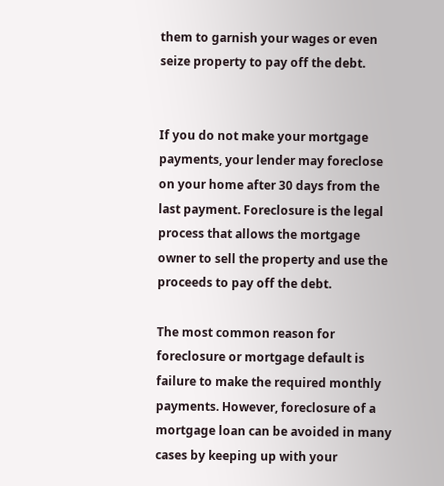them to garnish your wages or even seize property to pay off the debt.


If you do not make your mortgage payments, your lender may foreclose on your home after 30 days from the last payment. Foreclosure is the legal process that allows the mortgage owner to sell the property and use the proceeds to pay off the debt.

The most common reason for foreclosure or mortgage default is failure to make the required monthly payments. However, foreclosure of a mortgage loan can be avoided in many cases by keeping up with your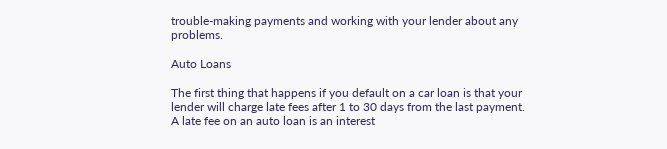trouble-making payments and working with your lender about any problems.

Auto Loans

The first thing that happens if you default on a car loan is that your lender will charge late fees after 1 to 30 days from the last payment. A late fee on an auto loan is an interest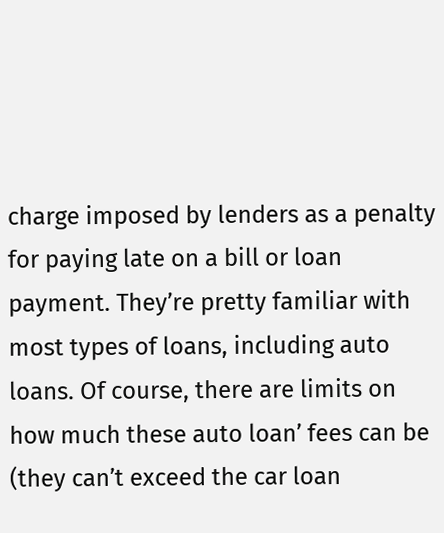charge imposed by lenders as a penalty for paying late on a bill or loan payment. They’re pretty familiar with most types of loans, including auto loans. Of course, there are limits on how much these auto loan’ fees can be (they can’t exceed the car loan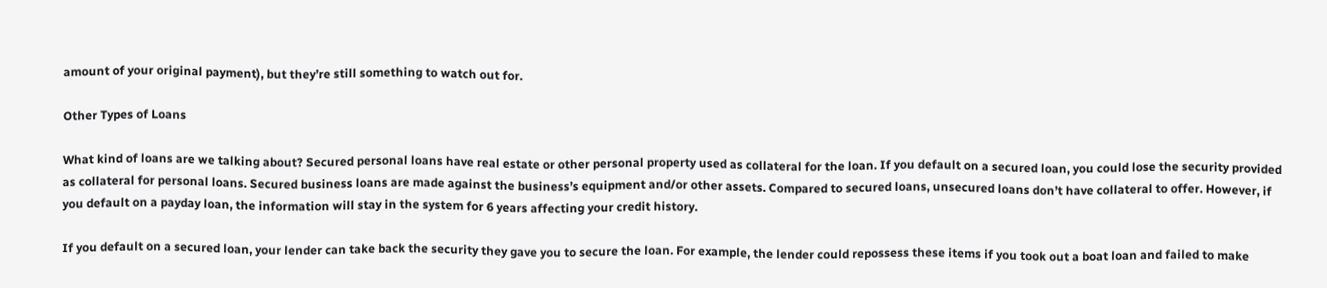amount of your original payment), but they’re still something to watch out for.

Other Types of Loans

What kind of loans are we talking about? Secured personal loans have real estate or other personal property used as collateral for the loan. If you default on a secured loan, you could lose the security provided as collateral for personal loans. Secured business loans are made against the business’s equipment and/or other assets. Compared to secured loans, unsecured loans don’t have collateral to offer. However, if you default on a payday loan, the information will stay in the system for 6 years affecting your credit history.

If you default on a secured loan, your lender can take back the security they gave you to secure the loan. For example, the lender could repossess these items if you took out a boat loan and failed to make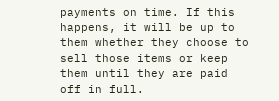payments on time. If this happens, it will be up to them whether they choose to sell those items or keep them until they are paid off in full.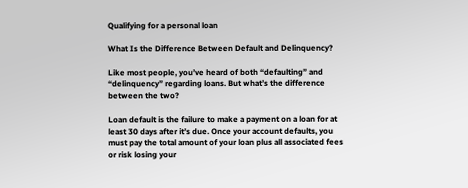Qualifying for a personal loan

What Is the Difference Between Default and Delinquency?

Like most people, you’ve heard of both “defaulting” and “delinquency” regarding loans. But what’s the difference between the two?

Loan default is the failure to make a payment on a loan for at least 30 days after it’s due. Once your account defaults, you must pay the total amount of your loan plus all associated fees or risk losing your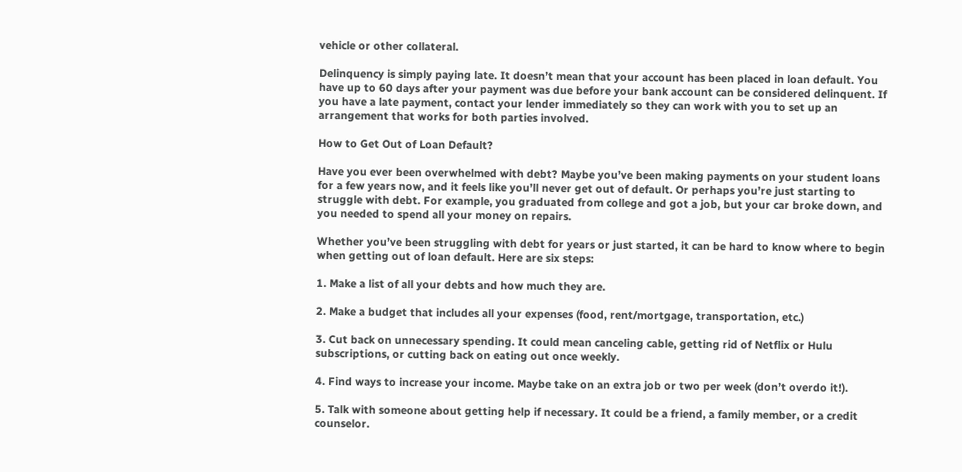vehicle or other collateral.

Delinquency is simply paying late. It doesn’t mean that your account has been placed in loan default. You have up to 60 days after your payment was due before your bank account can be considered delinquent. If you have a late payment, contact your lender immediately so they can work with you to set up an arrangement that works for both parties involved.

How to Get Out of Loan Default?

Have you ever been overwhelmed with debt? Maybe you’ve been making payments on your student loans for a few years now, and it feels like you’ll never get out of default. Or perhaps you’re just starting to struggle with debt. For example, you graduated from college and got a job, but your car broke down, and you needed to spend all your money on repairs.

Whether you’ve been struggling with debt for years or just started, it can be hard to know where to begin when getting out of loan default. Here are six steps:

1. Make a list of all your debts and how much they are.

2. Make a budget that includes all your expenses (food, rent/mortgage, transportation, etc.)

3. Cut back on unnecessary spending. It could mean canceling cable, getting rid of Netflix or Hulu subscriptions, or cutting back on eating out once weekly.

4. Find ways to increase your income. Maybe take on an extra job or two per week (don’t overdo it!).

5. Talk with someone about getting help if necessary. It could be a friend, a family member, or a credit counselor.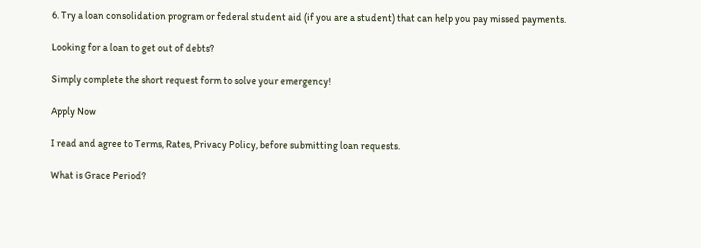6. Try a loan consolidation program or federal student aid (if you are a student) that can help you pay missed payments.

Looking for a loan to get out of debts?

Simply complete the short request form to solve your emergency!

Apply Now

I read and agree to Terms, Rates, Privacy Policy, before submitting loan requests.

What is Grace Period?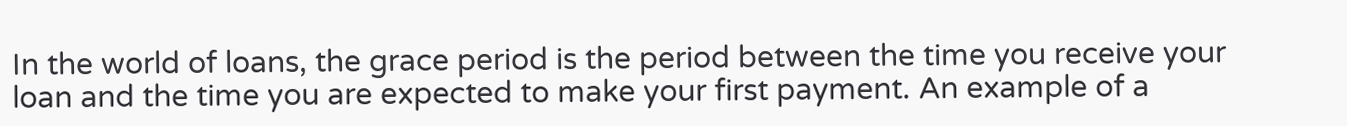In the world of loans, the grace period is the period between the time you receive your loan and the time you are expected to make your first payment. An example of a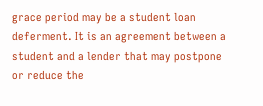grace period may be a student loan deferment. It is an agreement between a student and a lender that may postpone or reduce the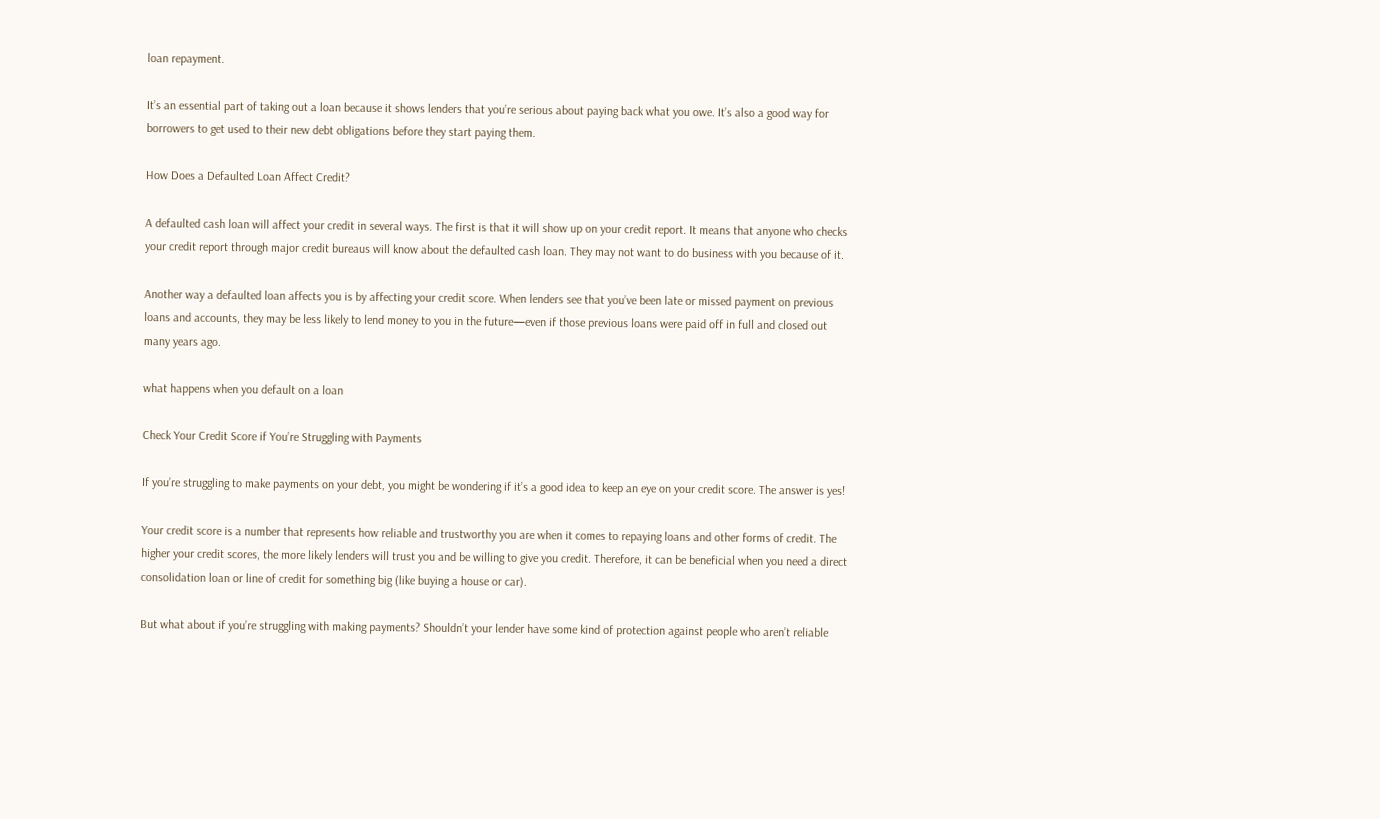loan repayment.

It’s an essential part of taking out a loan because it shows lenders that you’re serious about paying back what you owe. It’s also a good way for borrowers to get used to their new debt obligations before they start paying them.

How Does a Defaulted Loan Affect Credit?

A defaulted cash loan will affect your credit in several ways. The first is that it will show up on your credit report. It means that anyone who checks your credit report through major credit bureaus will know about the defaulted cash loan. They may not want to do business with you because of it.

Another way a defaulted loan affects you is by affecting your credit score. When lenders see that you’ve been late or missed payment on previous loans and accounts, they may be less likely to lend money to you in the future—even if those previous loans were paid off in full and closed out many years ago.

what happens when you default on a loan

Check Your Credit Score if You’re Struggling with Payments

If you’re struggling to make payments on your debt, you might be wondering if it’s a good idea to keep an eye on your credit score. The answer is yes!

Your credit score is a number that represents how reliable and trustworthy you are when it comes to repaying loans and other forms of credit. The higher your credit scores, the more likely lenders will trust you and be willing to give you credit. Therefore, it can be beneficial when you need a direct consolidation loan or line of credit for something big (like buying a house or car).

But what about if you’re struggling with making payments? Shouldn’t your lender have some kind of protection against people who aren’t reliable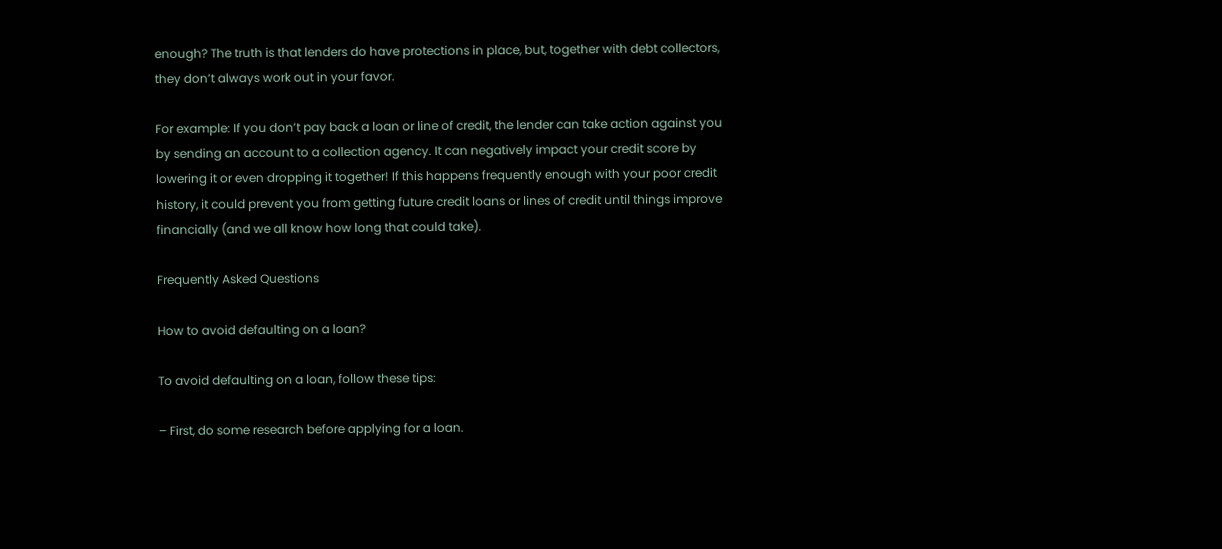enough? The truth is that lenders do have protections in place, but, together with debt collectors, they don’t always work out in your favor.

For example: If you don’t pay back a loan or line of credit, the lender can take action against you by sending an account to a collection agency. It can negatively impact your credit score by lowering it or even dropping it together! If this happens frequently enough with your poor credit history, it could prevent you from getting future credit loans or lines of credit until things improve financially (and we all know how long that could take).

Frequently Asked Questions

How to avoid defaulting on a loan?

To avoid defaulting on a loan, follow these tips:

– First, do some research before applying for a loan.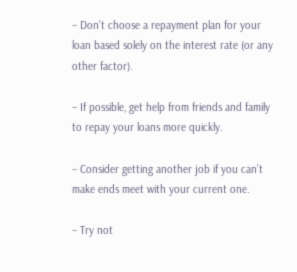– Don’t choose a repayment plan for your loan based solely on the interest rate (or any other factor).

– If possible, get help from friends and family to repay your loans more quickly.

– Consider getting another job if you can’t make ends meet with your current one.

– Try not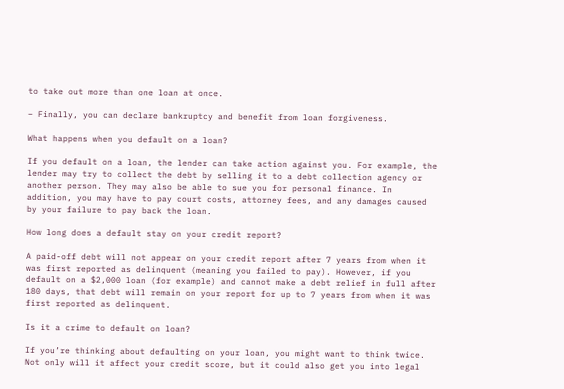to take out more than one loan at once.

– Finally, you can declare bankruptcy and benefit from loan forgiveness.

What happens when you default on a loan?

If you default on a loan, the lender can take action against you. For example, the lender may try to collect the debt by selling it to a debt collection agency or another person. They may also be able to sue you for personal finance. In addition, you may have to pay court costs, attorney fees, and any damages caused by your failure to pay back the loan.

How long does a default stay on your credit report?

A paid-off debt will not appear on your credit report after 7 years from when it was first reported as delinquent (meaning you failed to pay). However, if you default on a $2,000 loan (for example) and cannot make a debt relief in full after 180 days, that debt will remain on your report for up to 7 years from when it was first reported as delinquent.

Is it a crime to default on loan?

If you’re thinking about defaulting on your loan, you might want to think twice. Not only will it affect your credit score, but it could also get you into legal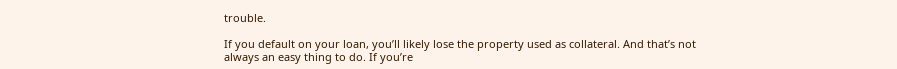trouble.

If you default on your loan, you’ll likely lose the property used as collateral. And that’s not always an easy thing to do. If you’re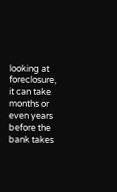looking at foreclosure, it can take months or even years before the bank takes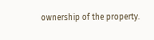ownership of the property.